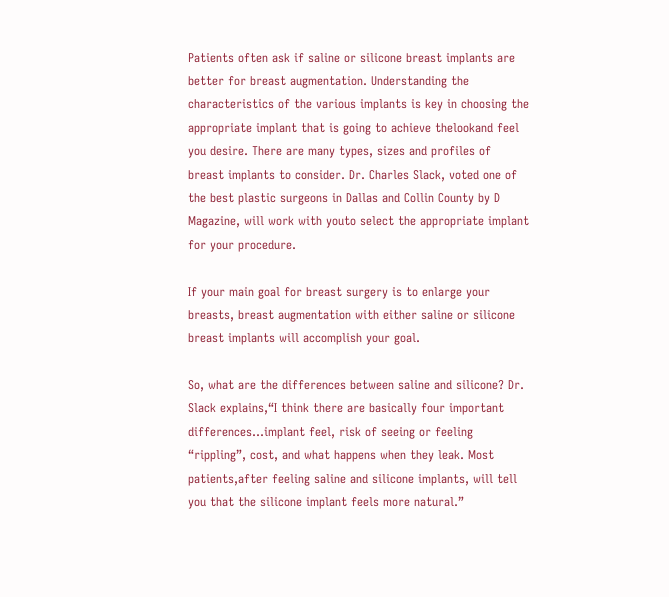Patients often ask if saline or silicone breast implants are better for breast augmentation. Understanding the characteristics of the various implants is key in choosing the appropriate implant that is going to achieve thelookand feel you desire. There are many types, sizes and profiles of breast implants to consider. Dr. Charles Slack, voted one of the best plastic surgeons in Dallas and Collin County by D Magazine, will work with youto select the appropriate implant for your procedure.

If your main goal for breast surgery is to enlarge your breasts, breast augmentation with either saline or silicone breast implants will accomplish your goal.

So, what are the differences between saline and silicone? Dr. Slack explains,“I think there are basically four important differences…implant feel, risk of seeing or feeling “rippling”, cost, and what happens when they leak. Most patients,after feeling saline and silicone implants, will tell you that the silicone implant feels more natural.”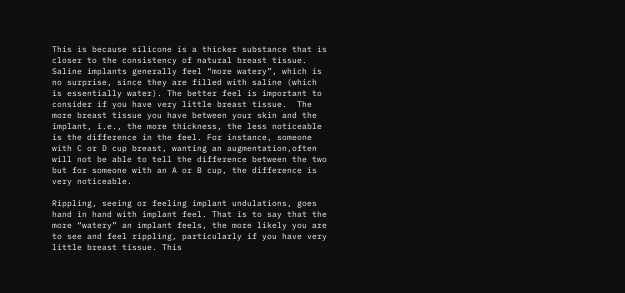This is because silicone is a thicker substance that is closer to the consistency of natural breast tissue. Saline implants generally feel “more watery”, which is no surprise, since they are filled with saline (which is essentially water). The better feel is important to consider if you have very little breast tissue.  The more breast tissue you have between your skin and the implant, i.e., the more thickness, the less noticeable is the difference in the feel. For instance, someone with C or D cup breast, wanting an augmentation,often will not be able to tell the difference between the two but for someone with an A or B cup, the difference is very noticeable.

Rippling, seeing or feeling implant undulations, goes hand in hand with implant feel. That is to say that the more “watery” an implant feels, the more likely you are to see and feel rippling, particularly if you have very little breast tissue. This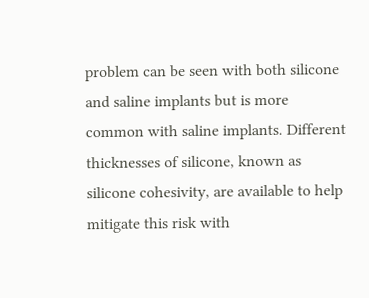problem can be seen with both silicone and saline implants but is more common with saline implants. Different thicknesses of silicone, known as silicone cohesivity, are available to help mitigate this risk with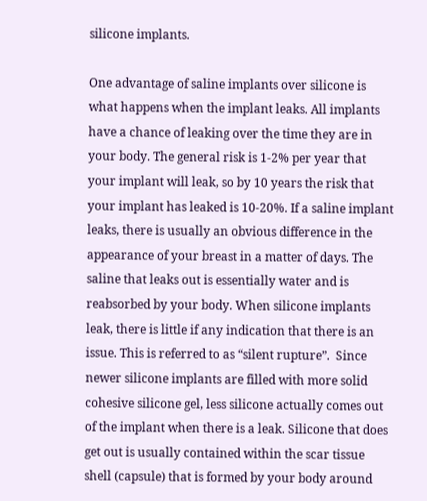silicone implants.

One advantage of saline implants over silicone is what happens when the implant leaks. All implants have a chance of leaking over the time they are in your body. The general risk is 1-2% per year that your implant will leak, so by 10 years the risk that your implant has leaked is 10-20%. If a saline implant leaks, there is usually an obvious difference in the appearance of your breast in a matter of days. The saline that leaks out is essentially water and is reabsorbed by your body. When silicone implants leak, there is little if any indication that there is an issue. This is referred to as “silent rupture”.  Since newer silicone implants are filled with more solid cohesive silicone gel, less silicone actually comes out of the implant when there is a leak. Silicone that does get out is usually contained within the scar tissue shell (capsule) that is formed by your body around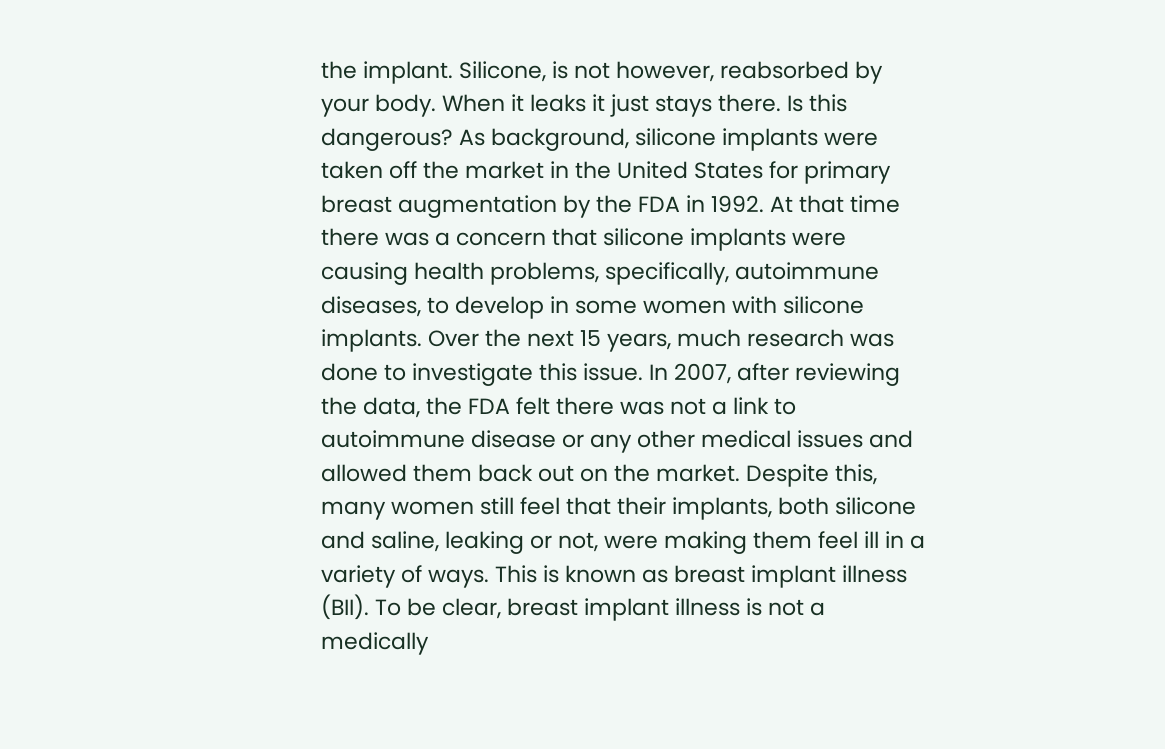the implant. Silicone, is not however, reabsorbed by your body. When it leaks it just stays there. Is this dangerous? As background, silicone implants were taken off the market in the United States for primary breast augmentation by the FDA in 1992. At that time there was a concern that silicone implants were causing health problems, specifically, autoimmune diseases, to develop in some women with silicone implants. Over the next 15 years, much research was done to investigate this issue. In 2007, after reviewing the data, the FDA felt there was not a link to autoimmune disease or any other medical issues and allowed them back out on the market. Despite this, many women still feel that their implants, both silicone and saline, leaking or not, were making them feel ill in a variety of ways. This is known as breast implant illness (BII). To be clear, breast implant illness is not a medically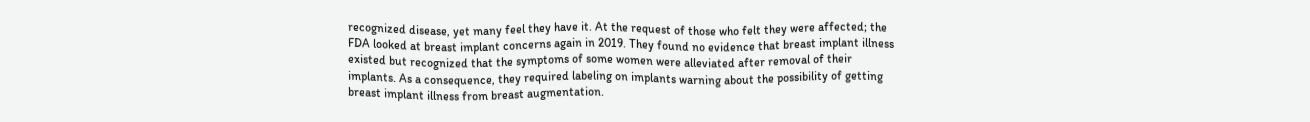recognized disease, yet many feel they have it. At the request of those who felt they were affected; the FDA looked at breast implant concerns again in 2019. They found no evidence that breast implant illness existed but recognized that the symptoms of some women were alleviated after removal of their implants. As a consequence, they required labeling on implants warning about the possibility of getting breast implant illness from breast augmentation.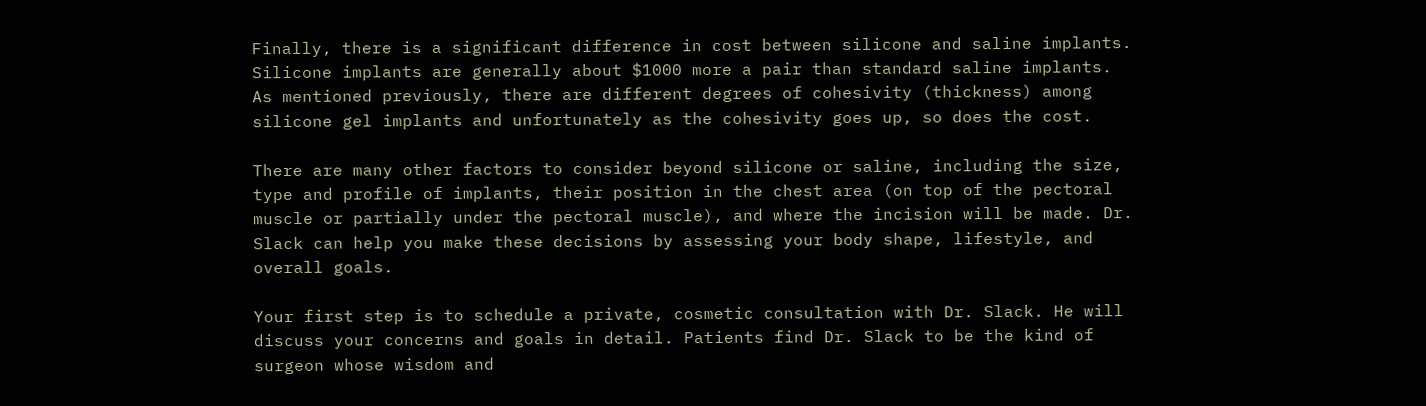Finally, there is a significant difference in cost between silicone and saline implants. Silicone implants are generally about $1000 more a pair than standard saline implants. As mentioned previously, there are different degrees of cohesivity (thickness) among silicone gel implants and unfortunately as the cohesivity goes up, so does the cost.

There are many other factors to consider beyond silicone or saline, including the size, type and profile of implants, their position in the chest area (on top of the pectoral muscle or partially under the pectoral muscle), and where the incision will be made. Dr. Slack can help you make these decisions by assessing your body shape, lifestyle, and overall goals.

Your first step is to schedule a private, cosmetic consultation with Dr. Slack. He will discuss your concerns and goals in detail. Patients find Dr. Slack to be the kind of surgeon whose wisdom and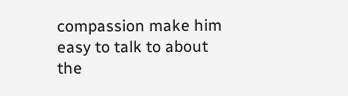compassion make him easy to talk to about the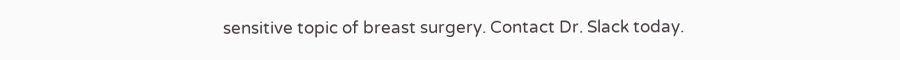sensitive topic of breast surgery. Contact Dr. Slack today.